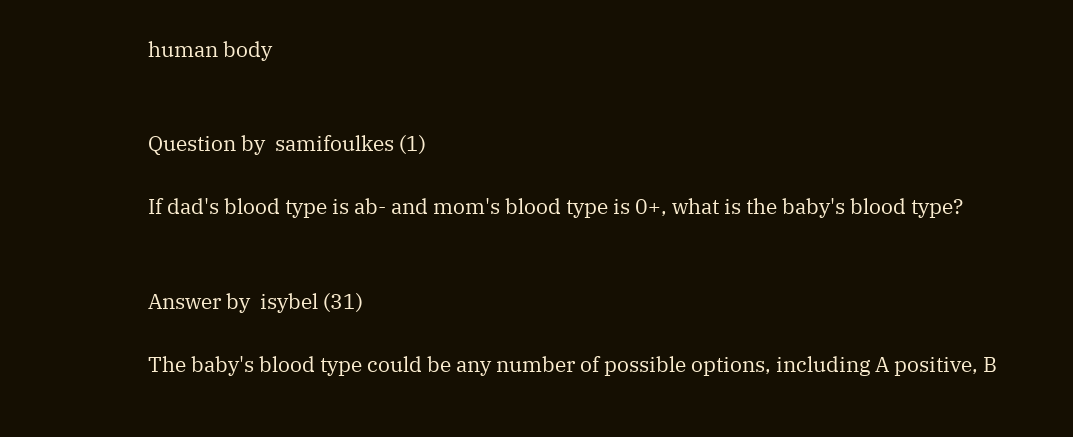human body


Question by  samifoulkes (1)

If dad's blood type is ab- and mom's blood type is 0+, what is the baby's blood type?


Answer by  isybel (31)

The baby's blood type could be any number of possible options, including A positive, B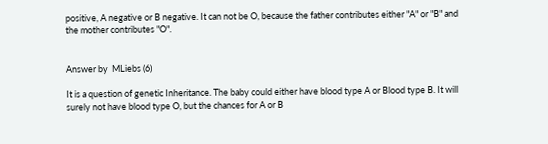positive, A negative or B negative. It can not be O, because the father contributes either "A" or "B" and the mother contributes "O".


Answer by  MLiebs (6)

It is a question of genetic Inheritance. The baby could either have blood type A or Blood type B. It will surely not have blood type O, but the chances for A or B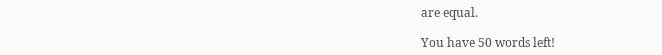are equal.

You have 50 words left!